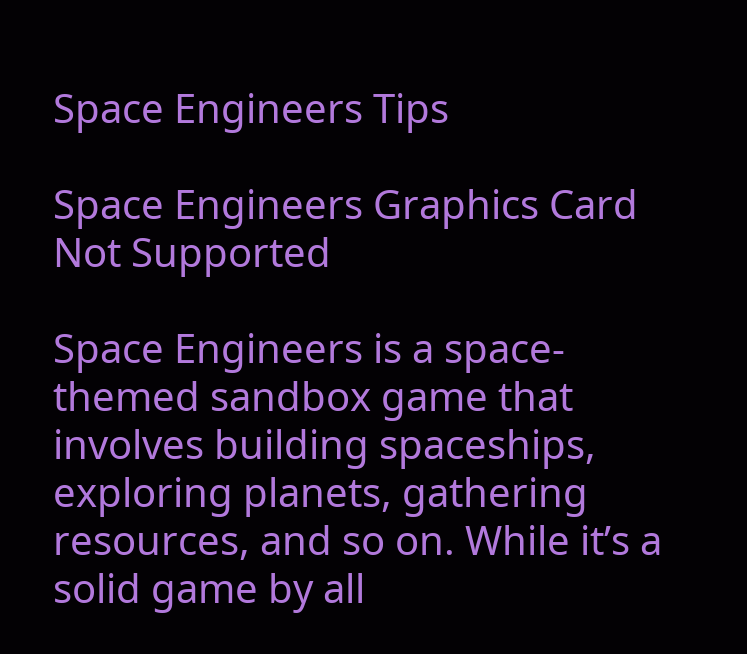Space Engineers Tips

Space Engineers Graphics Card Not Supported

Space Engineers is a space-themed sandbox game that involves building spaceships, exploring planets, gathering resources, and so on. While it’s a solid game by all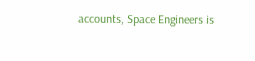accounts, Space Engineers is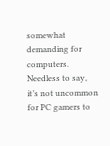somewhat demanding for computers. Needless to say, it’s not uncommon for PC gamers to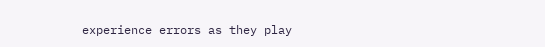experience errors as they play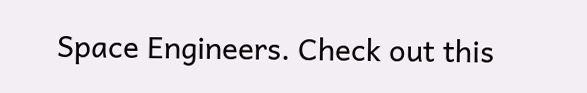Space Engineers. Check out this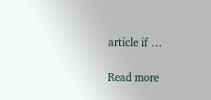article if …

Read more